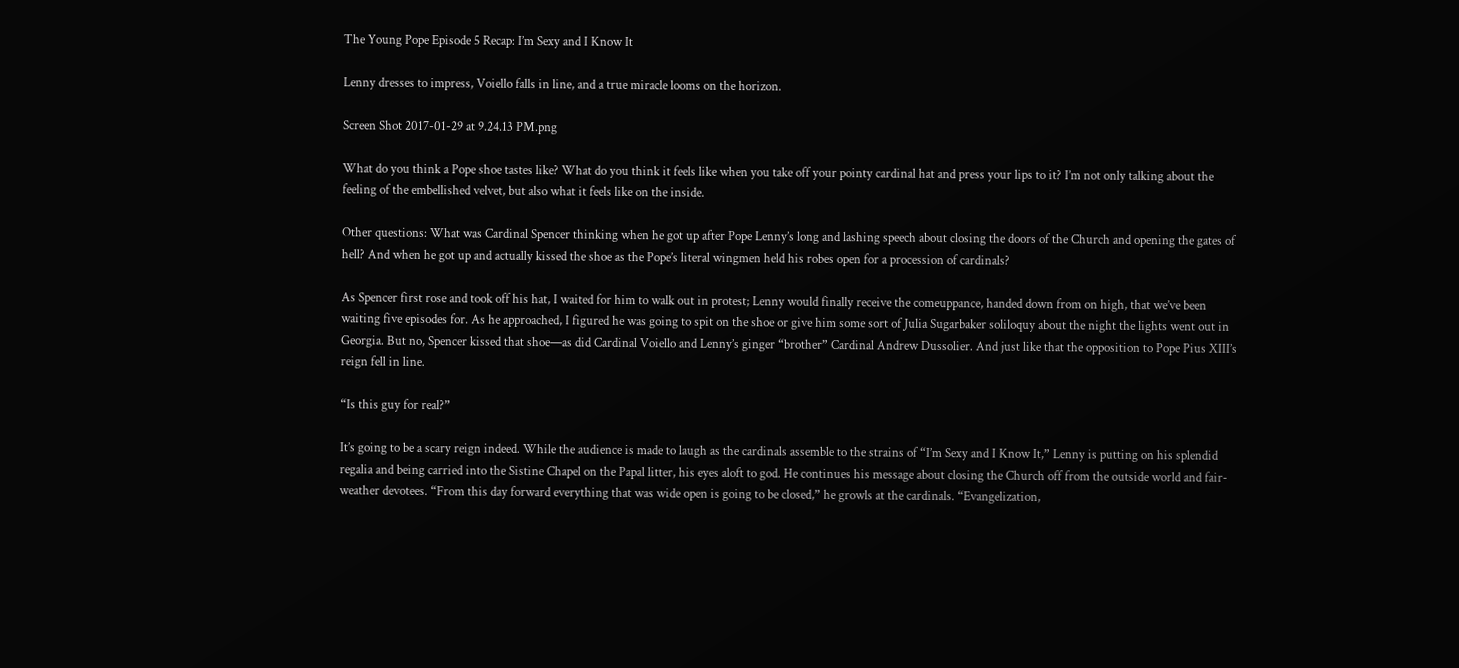The Young Pope Episode 5 Recap: I’m Sexy and I Know It

Lenny dresses to impress, Voiello falls in line, and a true miracle looms on the horizon.

Screen Shot 2017-01-29 at 9.24.13 PM.png

What do you think a Pope shoe tastes like? What do you think it feels like when you take off your pointy cardinal hat and press your lips to it? I’m not only talking about the feeling of the embellished velvet, but also what it feels like on the inside.

Other questions: What was Cardinal Spencer thinking when he got up after Pope Lenny’s long and lashing speech about closing the doors of the Church and opening the gates of hell? And when he got up and actually kissed the shoe as the Pope’s literal wingmen held his robes open for a procession of cardinals?

As Spencer first rose and took off his hat, I waited for him to walk out in protest; Lenny would finally receive the comeuppance, handed down from on high, that we’ve been waiting five episodes for. As he approached, I figured he was going to spit on the shoe or give him some sort of Julia Sugarbaker soliloquy about the night the lights went out in Georgia. But no, Spencer kissed that shoe—as did Cardinal Voiello and Lenny’s ginger “brother” Cardinal Andrew Dussolier. And just like that the opposition to Pope Pius XIII’s reign fell in line.

“Is this guy for real?”

It’s going to be a scary reign indeed. While the audience is made to laugh as the cardinals assemble to the strains of “I’m Sexy and I Know It,” Lenny is putting on his splendid regalia and being carried into the Sistine Chapel on the Papal litter, his eyes aloft to god. He continues his message about closing the Church off from the outside world and fair-weather devotees. “From this day forward everything that was wide open is going to be closed,” he growls at the cardinals. “Evangelization,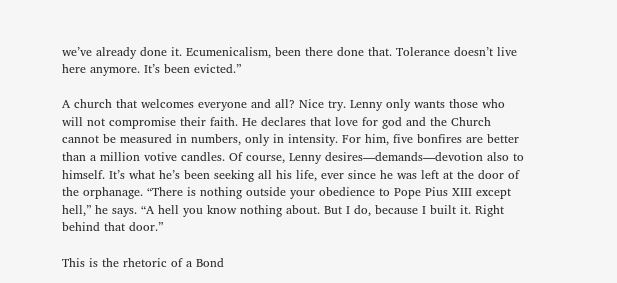we’ve already done it. Ecumenicalism, been there done that. Tolerance doesn’t live here anymore. It’s been evicted.”

A church that welcomes everyone and all? Nice try. Lenny only wants those who will not compromise their faith. He declares that love for god and the Church cannot be measured in numbers, only in intensity. For him, five bonfires are better than a million votive candles. Of course, Lenny desires—demands—devotion also to himself. It’s what he’s been seeking all his life, ever since he was left at the door of the orphanage. “There is nothing outside your obedience to Pope Pius XIII except hell,” he says. “A hell you know nothing about. But I do, because I built it. Right behind that door.”

This is the rhetoric of a Bond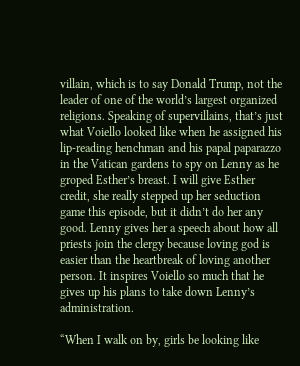villain, which is to say Donald Trump, not the leader of one of the world’s largest organized religions. Speaking of supervillains, that’s just what Voiello looked like when he assigned his lip-reading henchman and his papal paparazzo in the Vatican gardens to spy on Lenny as he groped Esther’s breast. I will give Esther credit, she really stepped up her seduction game this episode, but it didn’t do her any good. Lenny gives her a speech about how all priests join the clergy because loving god is easier than the heartbreak of loving another person. It inspires Voiello so much that he gives up his plans to take down Lenny’s administration.

“When I walk on by, girls be looking like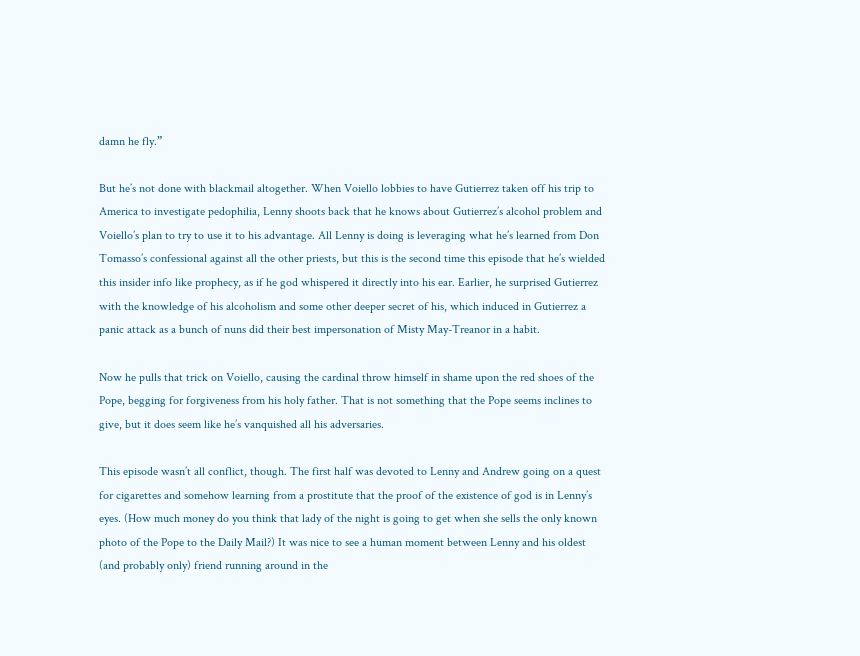damn he fly.”

But he’s not done with blackmail altogether. When Voiello lobbies to have Gutierrez taken off his trip to America to investigate pedophilia, Lenny shoots back that he knows about Gutierrez’s alcohol problem and Voiello’s plan to try to use it to his advantage. All Lenny is doing is leveraging what he’s learned from Don Tomasso’s confessional against all the other priests, but this is the second time this episode that he’s wielded this insider info like prophecy, as if he god whispered it directly into his ear. Earlier, he surprised Gutierrez with the knowledge of his alcoholism and some other deeper secret of his, which induced in Gutierrez a panic attack as a bunch of nuns did their best impersonation of Misty May-Treanor in a habit.

Now he pulls that trick on Voiello, causing the cardinal throw himself in shame upon the red shoes of the Pope, begging for forgiveness from his holy father. That is not something that the Pope seems inclines to give, but it does seem like he’s vanquished all his adversaries.

This episode wasn’t all conflict, though. The first half was devoted to Lenny and Andrew going on a quest for cigarettes and somehow learning from a prostitute that the proof of the existence of god is in Lenny’s eyes. (How much money do you think that lady of the night is going to get when she sells the only known photo of the Pope to the Daily Mail?) It was nice to see a human moment between Lenny and his oldest (and probably only) friend running around in the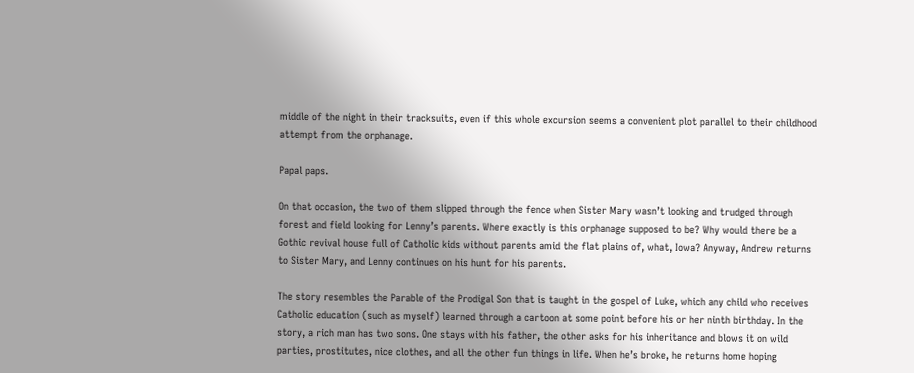middle of the night in their tracksuits, even if this whole excursion seems a convenient plot parallel to their childhood attempt from the orphanage.

Papal paps.

On that occasion, the two of them slipped through the fence when Sister Mary wasn’t looking and trudged through forest and field looking for Lenny’s parents. Where exactly is this orphanage supposed to be? Why would there be a Gothic revival house full of Catholic kids without parents amid the flat plains of, what, Iowa? Anyway, Andrew returns to Sister Mary, and Lenny continues on his hunt for his parents.

The story resembles the Parable of the Prodigal Son that is taught in the gospel of Luke, which any child who receives Catholic education (such as myself) learned through a cartoon at some point before his or her ninth birthday. In the story, a rich man has two sons. One stays with his father, the other asks for his inheritance and blows it on wild parties, prostitutes, nice clothes, and all the other fun things in life. When he’s broke, he returns home hoping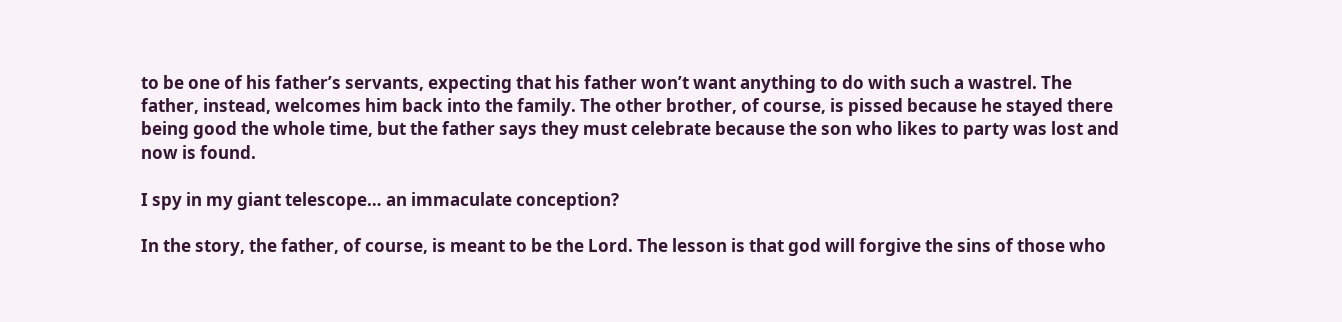to be one of his father’s servants, expecting that his father won’t want anything to do with such a wastrel. The father, instead, welcomes him back into the family. The other brother, of course, is pissed because he stayed there being good the whole time, but the father says they must celebrate because the son who likes to party was lost and now is found.

I spy in my giant telescope… an immaculate conception?

In the story, the father, of course, is meant to be the Lord. The lesson is that god will forgive the sins of those who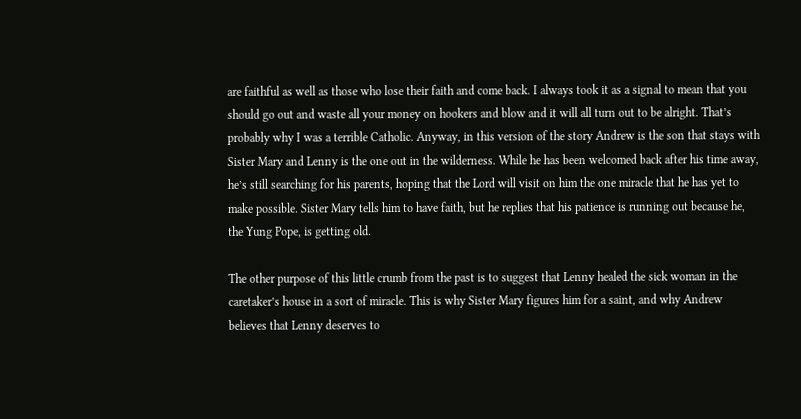are faithful as well as those who lose their faith and come back. I always took it as a signal to mean that you should go out and waste all your money on hookers and blow and it will all turn out to be alright. That’s probably why I was a terrible Catholic. Anyway, in this version of the story Andrew is the son that stays with Sister Mary and Lenny is the one out in the wilderness. While he has been welcomed back after his time away, he’s still searching for his parents, hoping that the Lord will visit on him the one miracle that he has yet to make possible. Sister Mary tells him to have faith, but he replies that his patience is running out because he, the Yung Pope, is getting old.

The other purpose of this little crumb from the past is to suggest that Lenny healed the sick woman in the caretaker’s house in a sort of miracle. This is why Sister Mary figures him for a saint, and why Andrew believes that Lenny deserves to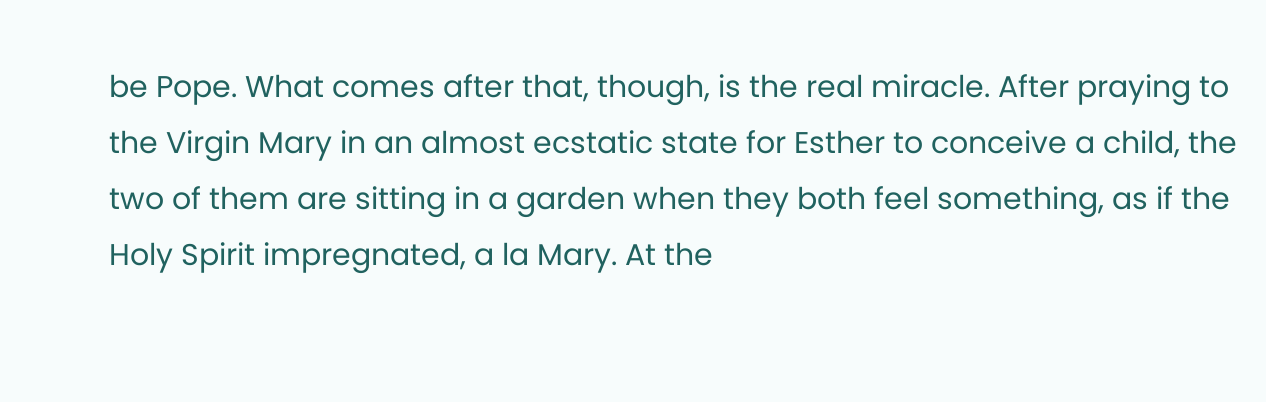be Pope. What comes after that, though, is the real miracle. After praying to the Virgin Mary in an almost ecstatic state for Esther to conceive a child, the two of them are sitting in a garden when they both feel something, as if the Holy Spirit impregnated, a la Mary. At the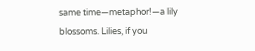same time—metaphor!—a lily blossoms. Lilies, if you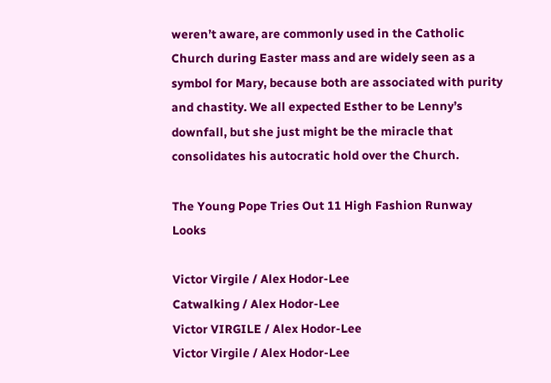weren’t aware, are commonly used in the Catholic Church during Easter mass and are widely seen as a symbol for Mary, because both are associated with purity and chastity. We all expected Esther to be Lenny’s downfall, but she just might be the miracle that consolidates his autocratic hold over the Church.

The Young Pope Tries Out 11 High Fashion Runway Looks

Victor Virgile / Alex Hodor-Lee
Catwalking / Alex Hodor-Lee
Victor VIRGILE / Alex Hodor-Lee
Victor Virgile / Alex Hodor-Lee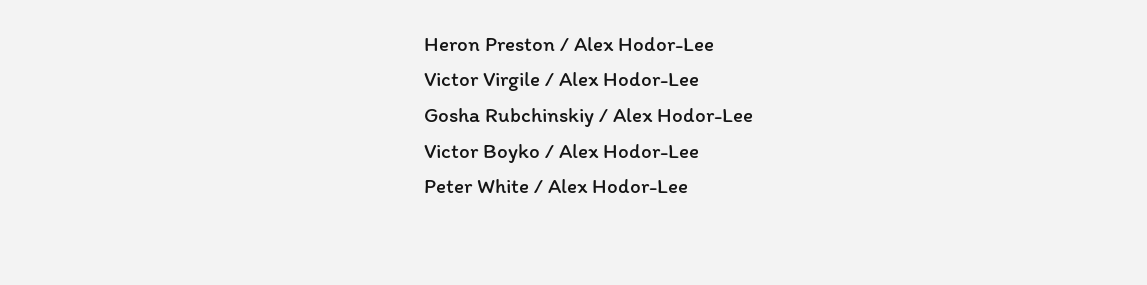Heron Preston / Alex Hodor-Lee
Victor Virgile / Alex Hodor-Lee
Gosha Rubchinskiy / Alex Hodor-Lee
Victor Boyko / Alex Hodor-Lee
Peter White / Alex Hodor-Lee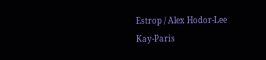Estrop / Alex Hodor-Lee
Kay-Paris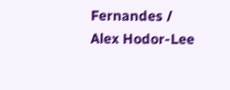Fernandes / Alex Hodor-Lee